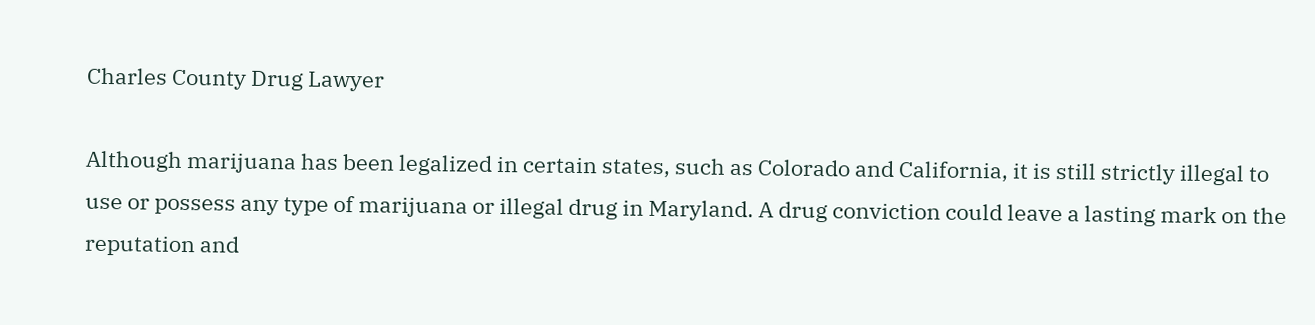Charles County Drug Lawyer

Although marijuana has been legalized in certain states, such as Colorado and California, it is still strictly illegal to use or possess any type of marijuana or illegal drug in Maryland. A drug conviction could leave a lasting mark on the reputation and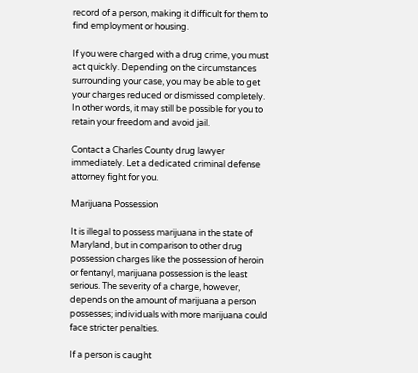record of a person, making it difficult for them to find employment or housing.

If you were charged with a drug crime, you must act quickly. Depending on the circumstances surrounding your case, you may be able to get your charges reduced or dismissed completely. In other words, it may still be possible for you to retain your freedom and avoid jail.

Contact a Charles County drug lawyer immediately. Let a dedicated criminal defense attorney fight for you.

Marijuana Possession

It is illegal to possess marijuana in the state of Maryland, but in comparison to other drug possession charges like the possession of heroin or fentanyl, marijuana possession is the least serious. The severity of a charge, however, depends on the amount of marijuana a person possesses; individuals with more marijuana could face stricter penalties.

If a person is caught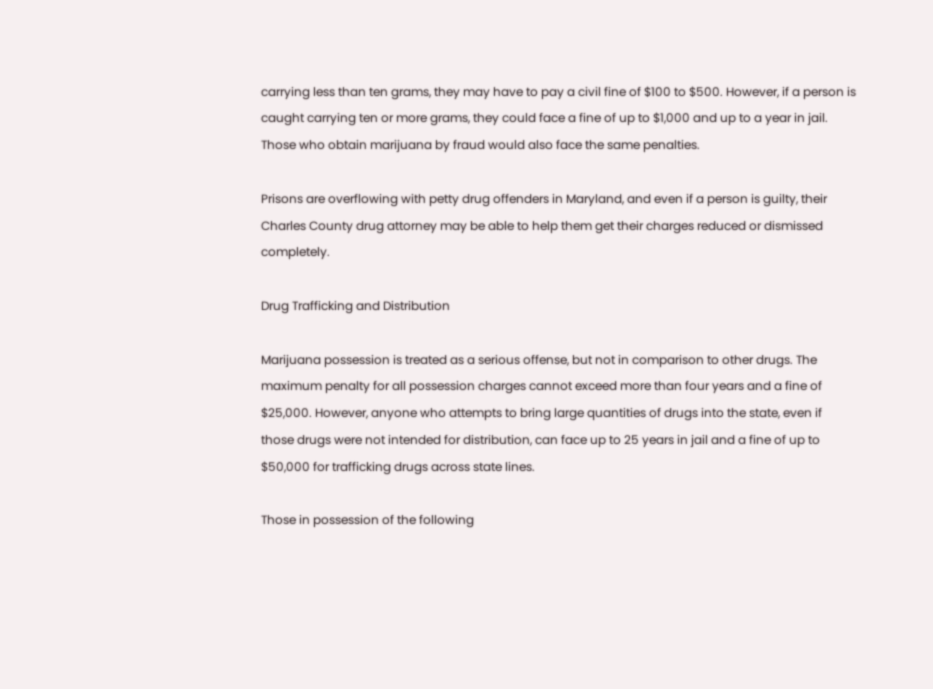carrying less than ten grams, they may have to pay a civil fine of $100 to $500. However, if a person is caught carrying ten or more grams, they could face a fine of up to $1,000 and up to a year in jail. Those who obtain marijuana by fraud would also face the same penalties.

Prisons are overflowing with petty drug offenders in Maryland, and even if a person is guilty, their Charles County drug attorney may be able to help them get their charges reduced or dismissed completely.

Drug Trafficking and Distribution

Marijuana possession is treated as a serious offense, but not in comparison to other drugs. The maximum penalty for all possession charges cannot exceed more than four years and a fine of $25,000. However, anyone who attempts to bring large quantities of drugs into the state, even if those drugs were not intended for distribution, can face up to 25 years in jail and a fine of up to $50,000 for trafficking drugs across state lines.

Those in possession of the following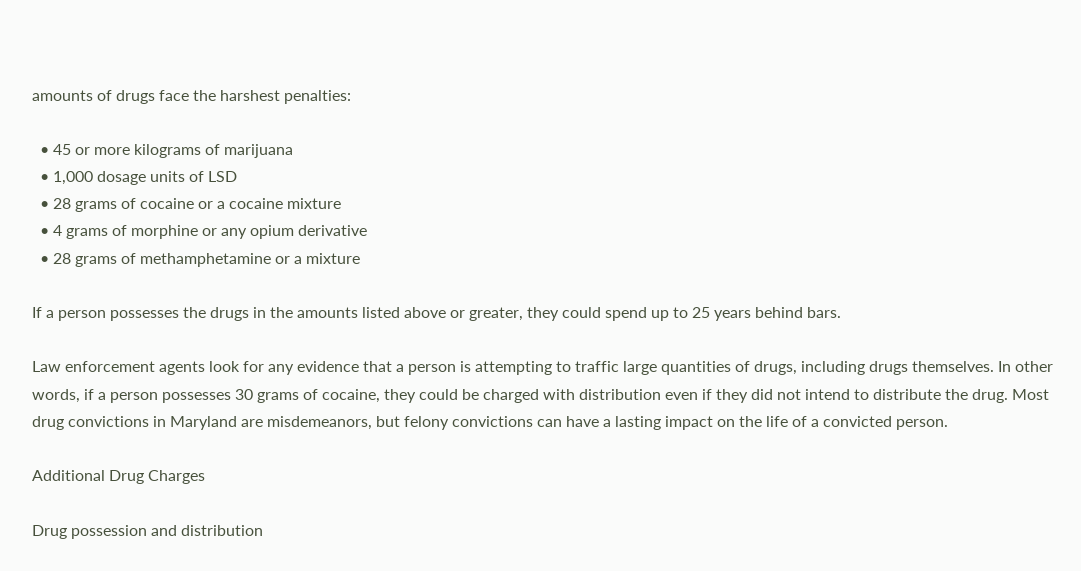amounts of drugs face the harshest penalties:

  • 45 or more kilograms of marijuana
  • 1,000 dosage units of LSD
  • 28 grams of cocaine or a cocaine mixture
  • 4 grams of morphine or any opium derivative
  • 28 grams of methamphetamine or a mixture

If a person possesses the drugs in the amounts listed above or greater, they could spend up to 25 years behind bars.

Law enforcement agents look for any evidence that a person is attempting to traffic large quantities of drugs, including drugs themselves. In other words, if a person possesses 30 grams of cocaine, they could be charged with distribution even if they did not intend to distribute the drug. Most drug convictions in Maryland are misdemeanors, but felony convictions can have a lasting impact on the life of a convicted person.

Additional Drug Charges

Drug possession and distribution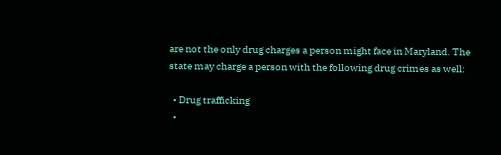are not the only drug charges a person might face in Maryland. The state may charge a person with the following drug crimes as well:

  • Drug trafficking
  •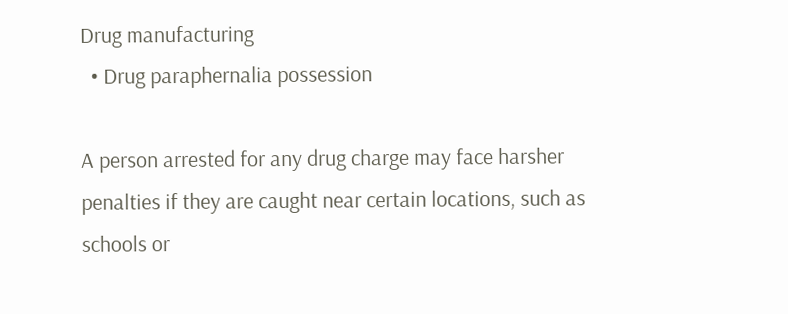Drug manufacturing
  • Drug paraphernalia possession

A person arrested for any drug charge may face harsher penalties if they are caught near certain locations, such as schools or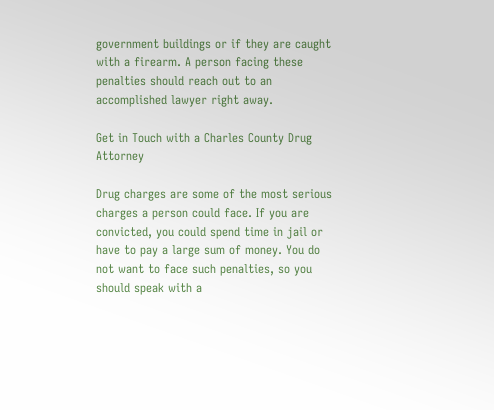government buildings or if they are caught with a firearm. A person facing these penalties should reach out to an accomplished lawyer right away.

Get in Touch with a Charles County Drug Attorney

Drug charges are some of the most serious charges a person could face. If you are convicted, you could spend time in jail or have to pay a large sum of money. You do not want to face such penalties, so you should speak with a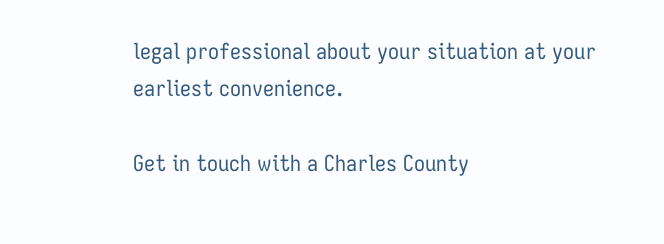legal professional about your situation at your earliest convenience.

Get in touch with a Charles County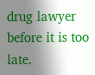drug lawyer before it is too late.